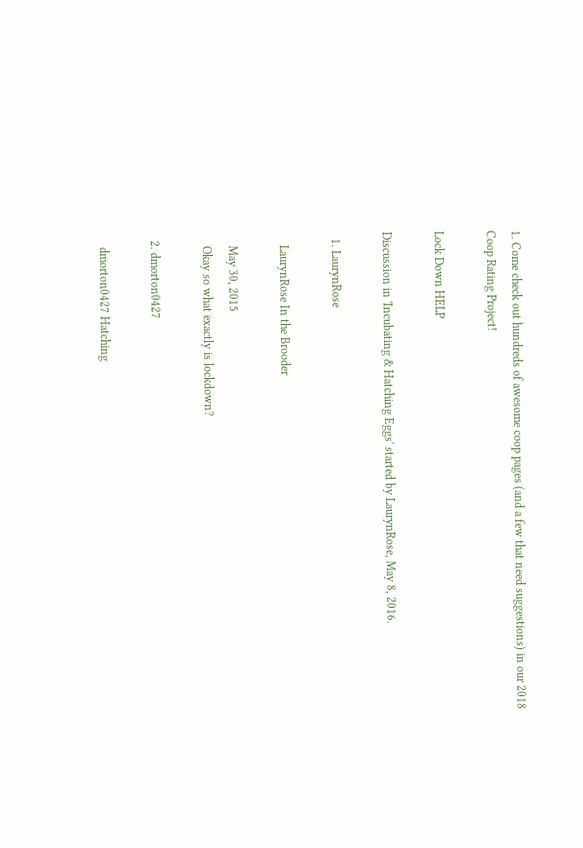1. Come check out hundreds of awesome coop pages (and a few that need suggestions) in our 2018 Coop Rating Project!

Lock Down HELP

Discussion in 'Incubating & Hatching Eggs' started by LaurynRose, May 8, 2016.

  1. LaurynRose

    LaurynRose In the Brooder

    May 30, 2015
    Okay so what exactly is lockdown?

  2. dmorton0427

    dmorton0427 Hatching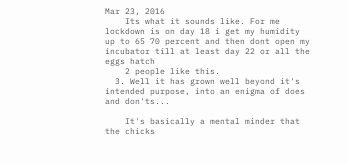Mar 23, 2016
    Its what it sounds like. For me lockdown is on day 18 i get my humidity up to 65 70 percent and then dont open my incubator till at least day 22 or all the eggs hatch
    2 people like this.
  3. Well it has grown well beyond it's intended purpose, into an enigma of does and don'ts...

    It's basically a mental minder that the chicks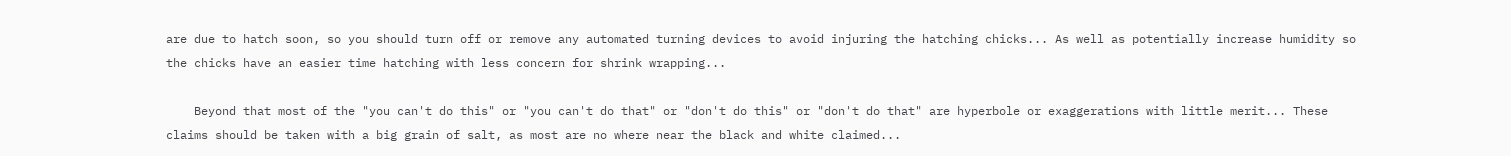are due to hatch soon, so you should turn off or remove any automated turning devices to avoid injuring the hatching chicks... As well as potentially increase humidity so the chicks have an easier time hatching with less concern for shrink wrapping...

    Beyond that most of the "you can't do this" or "you can't do that" or "don't do this" or "don't do that" are hyperbole or exaggerations with little merit... These claims should be taken with a big grain of salt, as most are no where near the black and white claimed...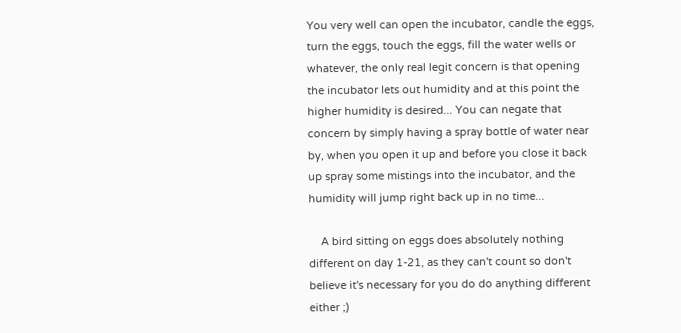You very well can open the incubator, candle the eggs, turn the eggs, touch the eggs, fill the water wells or whatever, the only real legit concern is that opening the incubator lets out humidity and at this point the higher humidity is desired... You can negate that concern by simply having a spray bottle of water near by, when you open it up and before you close it back up spray some mistings into the incubator, and the humidity will jump right back up in no time...

    A bird sitting on eggs does absolutely nothing different on day 1-21, as they can't count so don't believe it's necessary for you do do anything different either ;)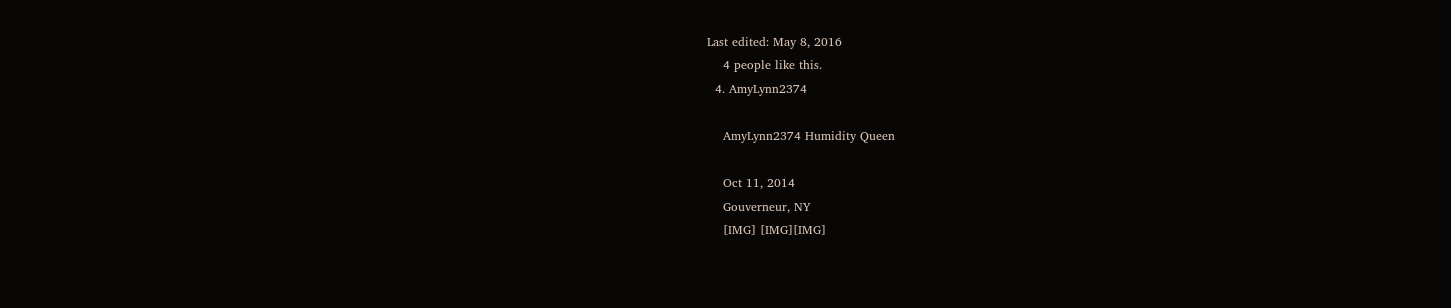Last edited: May 8, 2016
    4 people like this.
  4. AmyLynn2374

    AmyLynn2374 Humidity Queen

    Oct 11, 2014
    Gouverneur, NY
    [IMG] [IMG][IMG]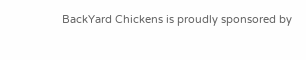BackYard Chickens is proudly sponsored by